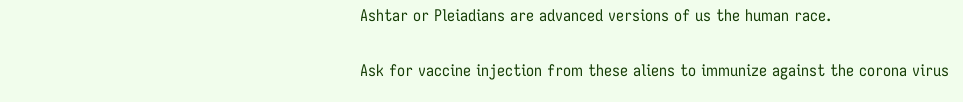Ashtar or Pleiadians are advanced versions of us the human race.

Ask for vaccine injection from these aliens to immunize against the corona virus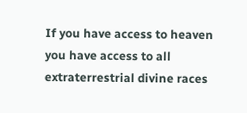If you have access to heaven you have access to all extraterrestrial divine races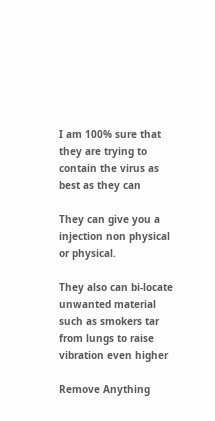I am 100% sure that they are trying to contain the virus as best as they can

They can give you a injection non physical or physical.

They also can bi-locate unwanted material such as smokers tar from lungs to raise vibration even higher

Remove Anything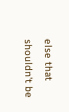else that shouldn't be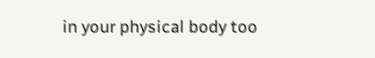in your physical body too